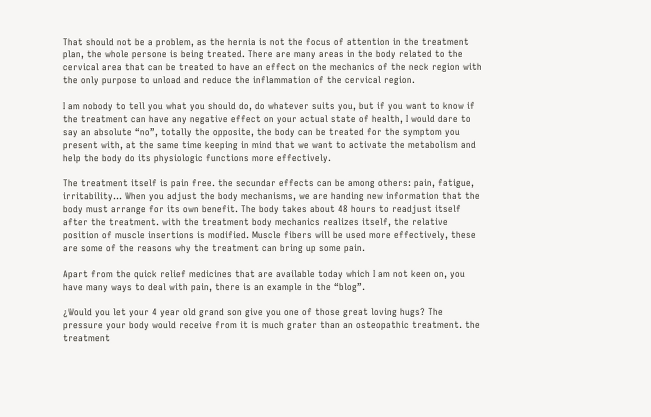That should not be a problem, as the hernia is not the focus of attention in the treatment plan, the whole persone is being treated. There are many areas in the body related to the cervical area that can be treated to have an effect on the mechanics of the neck region with the only purpose to unload and reduce the inflammation of the cervical region.

I am nobody to tell you what you should do, do whatever suits you, but if you want to know if the treatment can have any negative effect on your actual state of health, I would dare to say an absolute “no”, totally the opposite, the body can be treated for the symptom you present with, at the same time keeping in mind that we want to activate the metabolism and help the body do its physiologic functions more effectively.

The treatment itself is pain free. the secundar effects can be among others: pain, fatigue, irritability… When you adjust the body mechanisms, we are handing new information that the body must arrange for its own benefit. The body takes about 48 hours to readjust itself after the treatment. with the treatment body mechanics realizes itself, the relative position of muscle insertions is modified. Muscle fibers will be used more effectively, these are some of the reasons why the treatment can bring up some pain.

Apart from the quick relief medicines that are available today which I am not keen on, you have many ways to deal with pain, there is an example in the “blog”.

¿Would you let your 4 year old grand son give you one of those great loving hugs? The pressure your body would receive from it is much grater than an osteopathic treatment. the treatment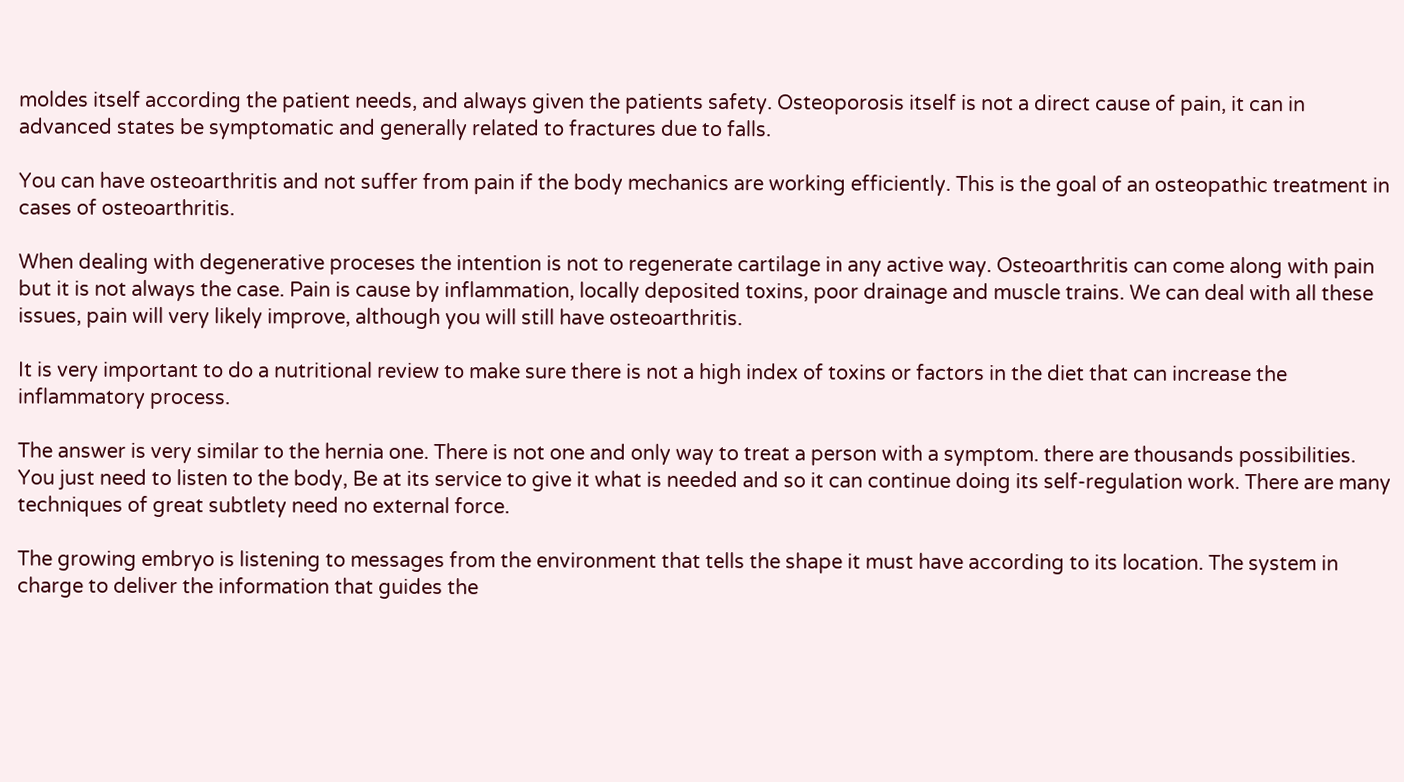moldes itself according the patient needs, and always given the patients safety. Osteoporosis itself is not a direct cause of pain, it can in advanced states be symptomatic and generally related to fractures due to falls.

You can have osteoarthritis and not suffer from pain if the body mechanics are working efficiently. This is the goal of an osteopathic treatment in cases of osteoarthritis.

When dealing with degenerative proceses the intention is not to regenerate cartilage in any active way. Osteoarthritis can come along with pain but it is not always the case. Pain is cause by inflammation, locally deposited toxins, poor drainage and muscle trains. We can deal with all these issues, pain will very likely improve, although you will still have osteoarthritis.

It is very important to do a nutritional review to make sure there is not a high index of toxins or factors in the diet that can increase the inflammatory process.

The answer is very similar to the hernia one. There is not one and only way to treat a person with a symptom. there are thousands possibilities. You just need to listen to the body, Be at its service to give it what is needed and so it can continue doing its self-regulation work. There are many techniques of great subtlety need no external force.

The growing embryo is listening to messages from the environment that tells the shape it must have according to its location. The system in charge to deliver the information that guides the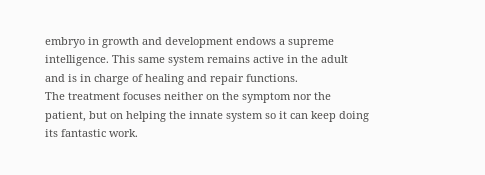embryo in growth and development endows a supreme intelligence. This same system remains active in the adult and is in charge of healing and repair functions.
The treatment focuses neither on the symptom nor the patient, but on helping the innate system so it can keep doing its fantastic work.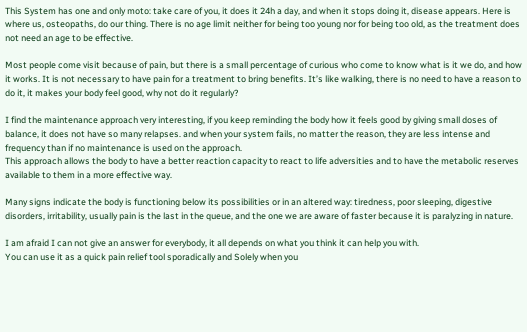This System has one and only moto: take care of you, it does it 24h a day, and when it stops doing it, disease appears. Here is where us, osteopaths, do our thing. There is no age limit neither for being too young nor for being too old, as the treatment does not need an age to be effective.

Most people come visit because of pain, but there is a small percentage of curious who come to know what is it we do, and how it works. It is not necessary to have pain for a treatment to bring benefits. It’s like walking, there is no need to have a reason to do it, it makes your body feel good, why not do it regularly?

I find the maintenance approach very interesting, if you keep reminding the body how it feels good by giving small doses of balance, it does not have so many relapses. and when your system fails, no matter the reason, they are less intense and frequency than if no maintenance is used on the approach.
This approach allows the body to have a better reaction capacity to react to life adversities and to have the metabolic reserves available to them in a more effective way.

Many signs indicate the body is functioning below its possibilities or in an altered way: tiredness, poor sleeping, digestive disorders, irritability, usually pain is the last in the queue, and the one we are aware of faster because it is paralyzing in nature.

I am afraid I can not give an answer for everybody, it all depends on what you think it can help you with.
You can use it as a quick pain relief tool sporadically and Solely when you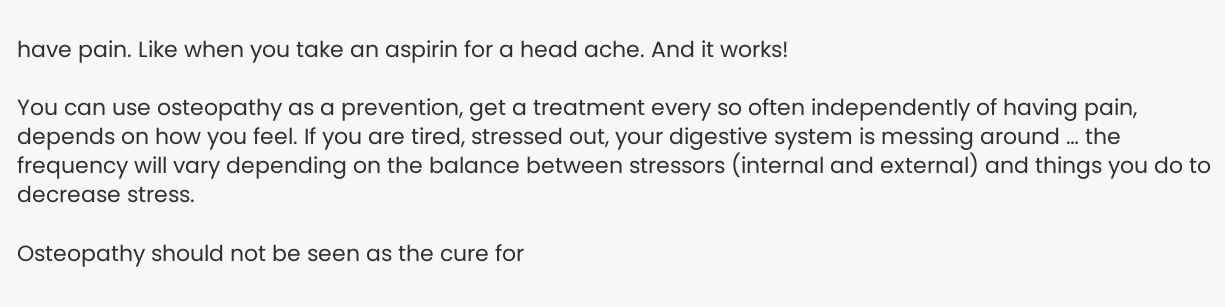have pain. Like when you take an aspirin for a head ache. And it works!

You can use osteopathy as a prevention, get a treatment every so often independently of having pain, depends on how you feel. If you are tired, stressed out, your digestive system is messing around … the frequency will vary depending on the balance between stressors (internal and external) and things you do to decrease stress.

Osteopathy should not be seen as the cure for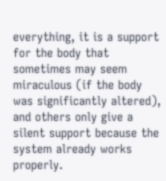everything, it is a support for the body that sometimes may seem miraculous (if the body was significantly altered), and others only give a silent support because the system already works properly.